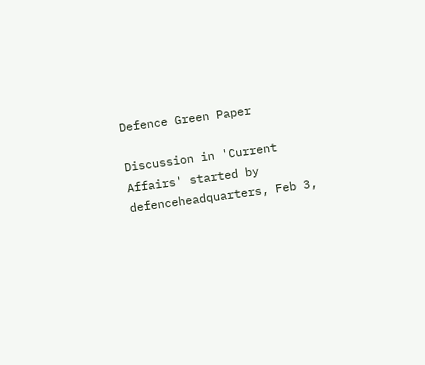Defence Green Paper

Discussion in 'Current Affairs' started by defenceheadquarters, Feb 3,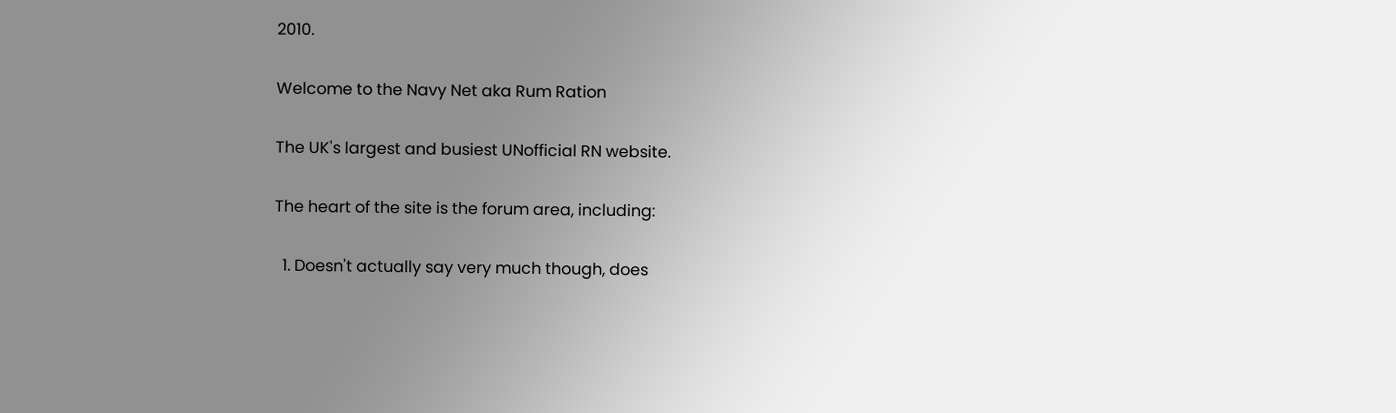2010.

Welcome to the Navy Net aka Rum Ration

The UK's largest and busiest UNofficial RN website.

The heart of the site is the forum area, including:

  1. Doesn't actually say very much though, does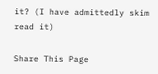it? (I have admittedly skim read it)

Share This Page